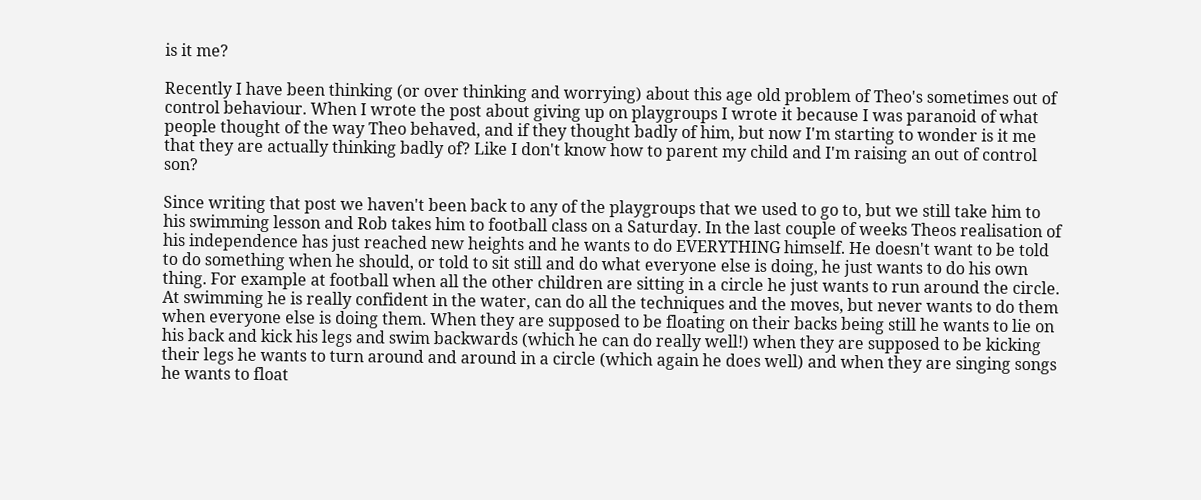is it me?

Recently I have been thinking (or over thinking and worrying) about this age old problem of Theo's sometimes out of control behaviour. When I wrote the post about giving up on playgroups I wrote it because I was paranoid of what people thought of the way Theo behaved, and if they thought badly of him, but now I'm starting to wonder is it me that they are actually thinking badly of? Like I don't know how to parent my child and I'm raising an out of control son?

Since writing that post we haven't been back to any of the playgroups that we used to go to, but we still take him to his swimming lesson and Rob takes him to football class on a Saturday. In the last couple of weeks Theos realisation of his independence has just reached new heights and he wants to do EVERYTHING himself. He doesn't want to be told to do something when he should, or told to sit still and do what everyone else is doing, he just wants to do his own thing. For example at football when all the other children are sitting in a circle he just wants to run around the circle. At swimming he is really confident in the water, can do all the techniques and the moves, but never wants to do them when everyone else is doing them. When they are supposed to be floating on their backs being still he wants to lie on his back and kick his legs and swim backwards (which he can do really well!) when they are supposed to be kicking their legs he wants to turn around and around in a circle (which again he does well) and when they are singing songs he wants to float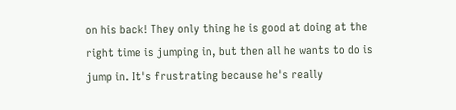on his back! They only thing he is good at doing at the right time is jumping in, but then all he wants to do is jump in. It's frustrating because he's really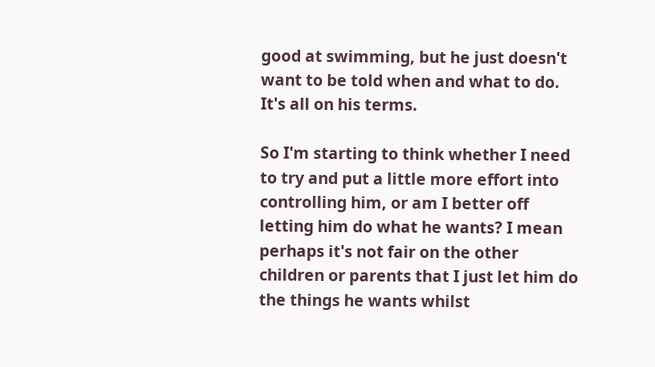good at swimming, but he just doesn't want to be told when and what to do. It's all on his terms.

So I'm starting to think whether I need to try and put a little more effort into controlling him, or am I better off letting him do what he wants? I mean perhaps it's not fair on the other children or parents that I just let him do the things he wants whilst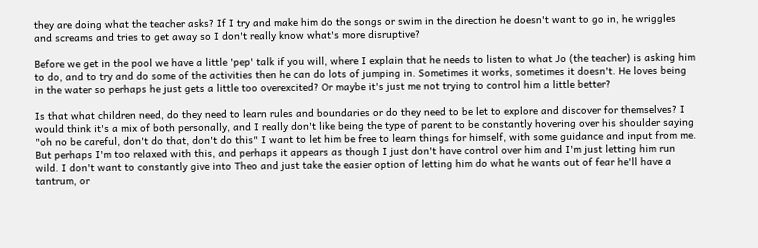they are doing what the teacher asks? If I try and make him do the songs or swim in the direction he doesn't want to go in, he wriggles and screams and tries to get away so I don't really know what's more disruptive?

Before we get in the pool we have a little 'pep' talk if you will, where I explain that he needs to listen to what Jo (the teacher) is asking him to do, and to try and do some of the activities then he can do lots of jumping in. Sometimes it works, sometimes it doesn't. He loves being in the water so perhaps he just gets a little too overexcited? Or maybe it's just me not trying to control him a little better?

Is that what children need, do they need to learn rules and boundaries or do they need to be let to explore and discover for themselves? I would think it's a mix of both personally, and I really don't like being the type of parent to be constantly hovering over his shoulder saying "oh no be careful, don't do that, don't do this" I want to let him be free to learn things for himself, with some guidance and input from me. But perhaps I'm too relaxed with this, and perhaps it appears as though I just don't have control over him and I'm just letting him run wild. I don't want to constantly give into Theo and just take the easier option of letting him do what he wants out of fear he'll have a tantrum, or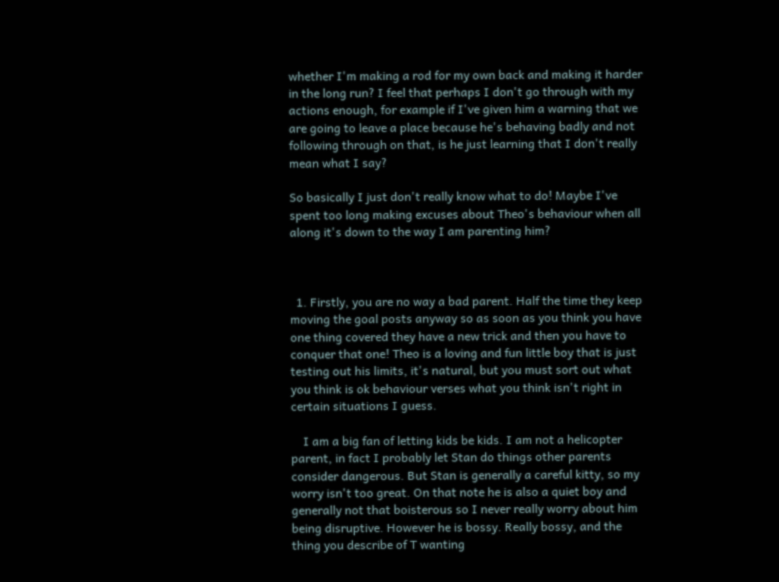whether I'm making a rod for my own back and making it harder in the long run? I feel that perhaps I don't go through with my actions enough, for example if I've given him a warning that we are going to leave a place because he's behaving badly and not following through on that, is he just learning that I don't really mean what I say?

So basically I just don't really know what to do! Maybe I've spent too long making excuses about Theo's behaviour when all along it's down to the way I am parenting him?



  1. Firstly, you are no way a bad parent. Half the time they keep moving the goal posts anyway so as soon as you think you have one thing covered they have a new trick and then you have to conquer that one! Theo is a loving and fun little boy that is just testing out his limits, it's natural, but you must sort out what you think is ok behaviour verses what you think isn't right in certain situations I guess.

    I am a big fan of letting kids be kids. I am not a helicopter parent, in fact I probably let Stan do things other parents consider dangerous. But Stan is generally a careful kitty, so my worry isn't too great. On that note he is also a quiet boy and generally not that boisterous so I never really worry about him being disruptive. However he is bossy. Really bossy, and the thing you describe of T wanting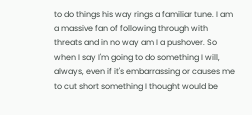to do things his way rings a familiar tune. I am a massive fan of following through with threats and in no way am I a pushover. So when I say I'm going to do something I will, always, even if it's embarrassing or causes me to cut short something I thought would be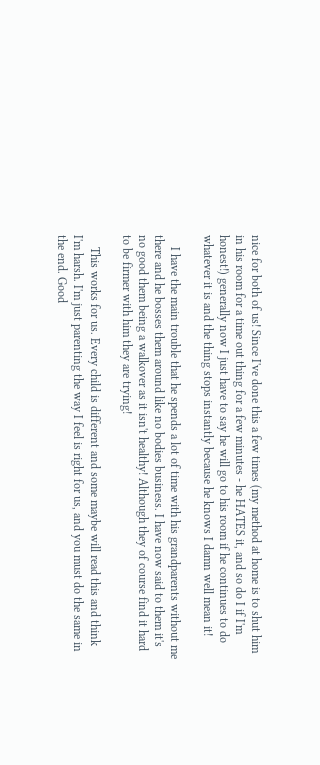nice for both of us! Since I've done this a few times (my method at home is to shut him in his room for a time out thing for a few minutes - he HATES it, and so do I if I'm honest!) generally now I just have to say he will go to his room if he continues to do whatever it is and the thing stops instantly because he knows I damn well mean it!

    I have the main trouble that he spends a lot of time with his grandparents without me there and he bosses them around like no bodies business. I have now said to them it's no good them being a walkover as it isn't healthy! Although they of course find it hard to be firmer with him they are trying!

    This works for us. Every child is different and some maybe will read this and think I'm harsh. I'm just parenting the way I feel is right for us, and you must do the same in the end. Good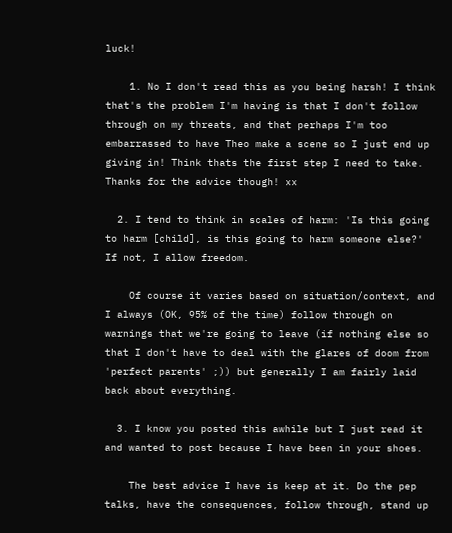luck!

    1. No I don't read this as you being harsh! I think that's the problem I'm having is that I don't follow through on my threats, and that perhaps I'm too embarrassed to have Theo make a scene so I just end up giving in! Think thats the first step I need to take. Thanks for the advice though! xx

  2. I tend to think in scales of harm: 'Is this going to harm [child], is this going to harm someone else?' If not, I allow freedom.

    Of course it varies based on situation/context, and I always (OK, 95% of the time) follow through on warnings that we're going to leave (if nothing else so that I don't have to deal with the glares of doom from 'perfect parents' ;)) but generally I am fairly laid back about everything.

  3. I know you posted this awhile but I just read it and wanted to post because I have been in your shoes.

    The best advice I have is keep at it. Do the pep talks, have the consequences, follow through, stand up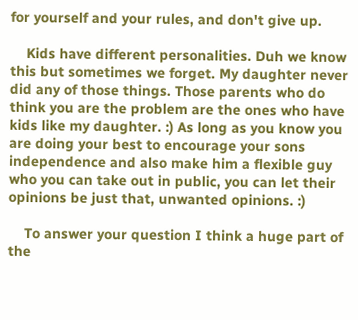for yourself and your rules, and don't give up.

    Kids have different personalities. Duh we know this but sometimes we forget. My daughter never did any of those things. Those parents who do think you are the problem are the ones who have kids like my daughter. :) As long as you know you are doing your best to encourage your sons independence and also make him a flexible guy who you can take out in public, you can let their opinions be just that, unwanted opinions. :)

    To answer your question I think a huge part of the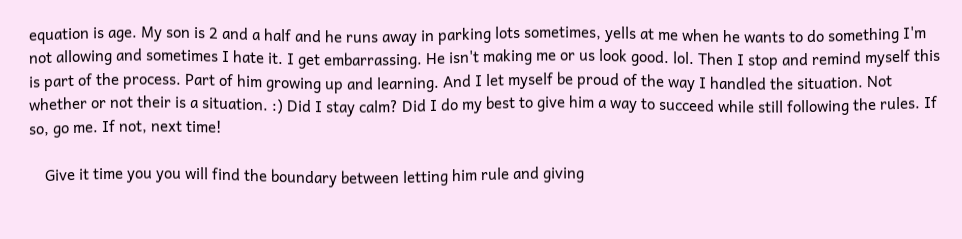equation is age. My son is 2 and a half and he runs away in parking lots sometimes, yells at me when he wants to do something I'm not allowing and sometimes I hate it. I get embarrassing. He isn't making me or us look good. lol. Then I stop and remind myself this is part of the process. Part of him growing up and learning. And I let myself be proud of the way I handled the situation. Not whether or not their is a situation. :) Did I stay calm? Did I do my best to give him a way to succeed while still following the rules. If so, go me. If not, next time!

    Give it time you you will find the boundary between letting him rule and giving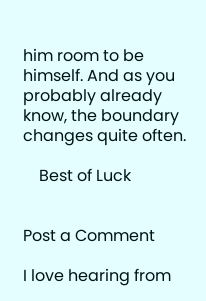him room to be himself. And as you probably already know, the boundary changes quite often.

    Best of Luck


Post a Comment

I love hearing from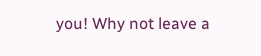you! Why not leave a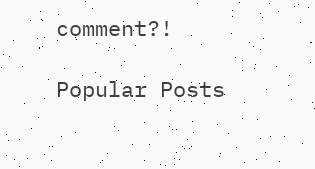comment?!

Popular Posts